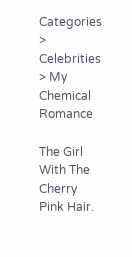Categories > Celebrities > My Chemical Romance

The Girl With The Cherry Pink Hair.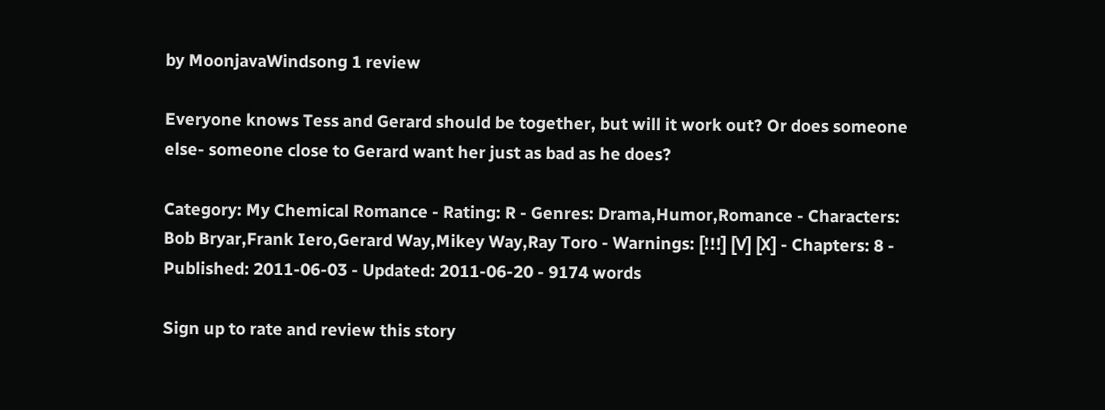by MoonjavaWindsong 1 review

Everyone knows Tess and Gerard should be together, but will it work out? Or does someone else- someone close to Gerard want her just as bad as he does?

Category: My Chemical Romance - Rating: R - Genres: Drama,Humor,Romance - Characters: Bob Bryar,Frank Iero,Gerard Way,Mikey Way,Ray Toro - Warnings: [!!!] [V] [X] - Chapters: 8 - Published: 2011-06-03 - Updated: 2011-06-20 - 9174 words

Sign up to rate and review this story